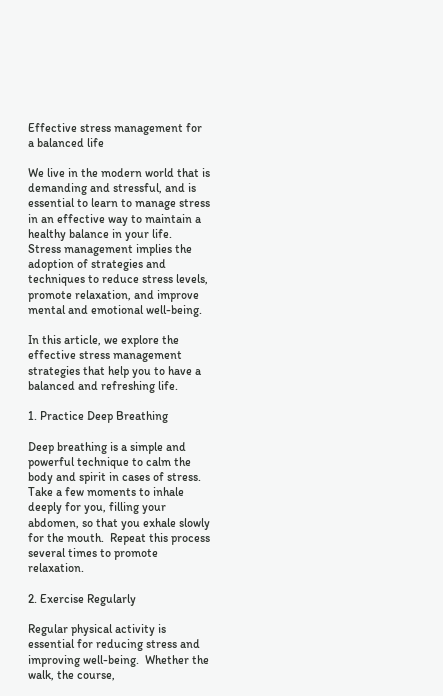Effective stress management for a balanced life

We live in the modern world that is demanding and stressful, and is essential to learn to manage stress in an effective way to maintain a healthy balance in your life.  Stress management implies the adoption of strategies and techniques to reduce stress levels, promote relaxation, and improve mental and emotional well-being.

In this article, we explore the effective stress management strategies that help you to have a balanced and refreshing life.

1. Practice Deep Breathing

Deep breathing is a simple and powerful technique to calm the body and spirit in cases of stress.  Take a few moments to inhale deeply for you, filling your abdomen, so that you exhale slowly for the mouth.  Repeat this process several times to promote relaxation.

2. Exercise Regularly

Regular physical activity is essential for reducing stress and improving well-being.  Whether the walk, the course,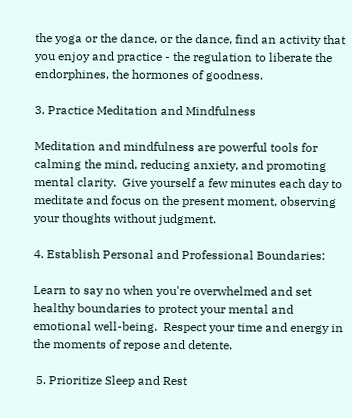the yoga or the dance, or the dance, find an activity that you enjoy and practice - the regulation to liberate the endorphines, the hormones of goodness.

3. Practice Meditation and Mindfulness

Meditation and mindfulness are powerful tools for calming the mind, reducing anxiety, and promoting mental clarity.  Give yourself a few minutes each day to meditate and focus on the present moment, observing your thoughts without judgment.

4. Establish Personal and Professional Boundaries:

Learn to say no when you're overwhelmed and set healthy boundaries to protect your mental and emotional well-being.  Respect your time and energy in the moments of repose and detente.

 5. Prioritize Sleep and Rest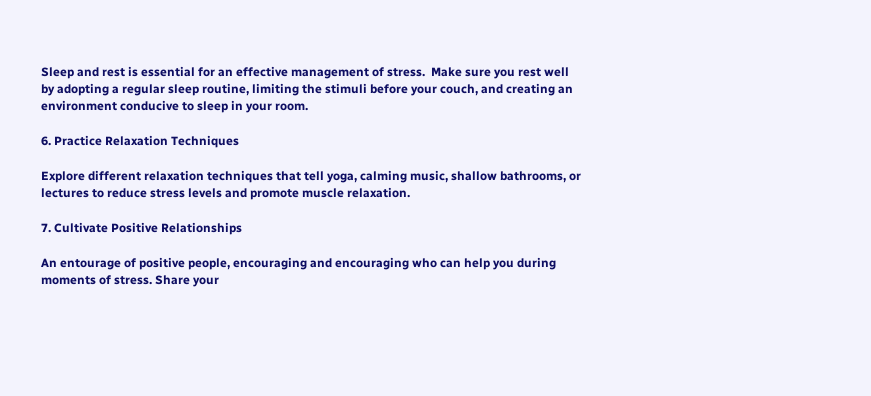Sleep and rest is essential for an effective management of stress.  Make sure you rest well by adopting a regular sleep routine, limiting the stimuli before your couch, and creating an environment conducive to sleep in your room.

6. Practice Relaxation Techniques

Explore different relaxation techniques that tell yoga, calming music, shallow bathrooms, or lectures to reduce stress levels and promote muscle relaxation.

7. Cultivate Positive Relationships

An entourage of positive people, encouraging and encouraging who can help you during moments of stress. Share your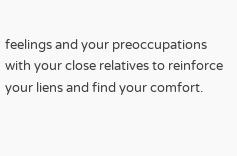feelings and your preoccupations with your close relatives to reinforce your liens and find your comfort.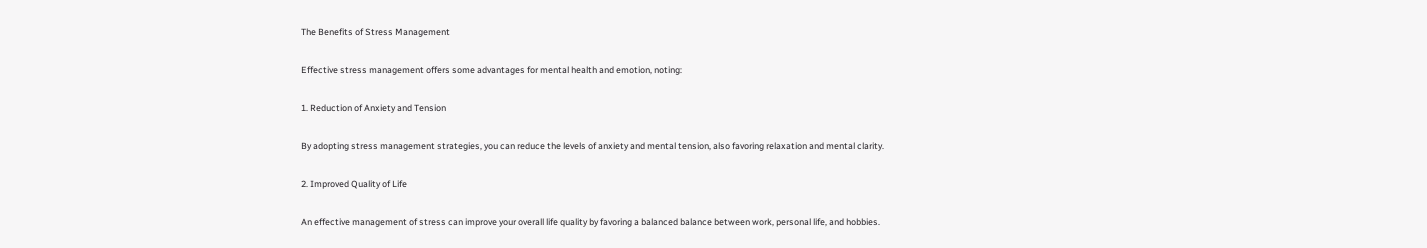The Benefits of Stress Management

Effective stress management offers some advantages for mental health and emotion, noting:

1. Reduction of Anxiety and Tension

By adopting stress management strategies, you can reduce the levels of anxiety and mental tension, also favoring relaxation and mental clarity.

2. Improved Quality of Life

An effective management of stress can improve your overall life quality by favoring a balanced balance between work, personal life, and hobbies.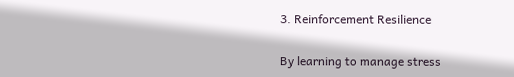3. Reinforcement Resilience

By learning to manage stress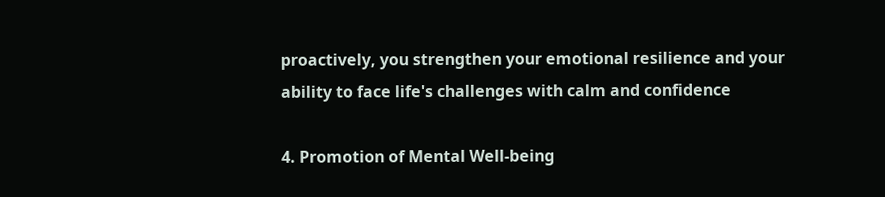proactively, you strengthen your emotional resilience and your ability to face life's challenges with calm and confidence

4. Promotion of Mental Well-being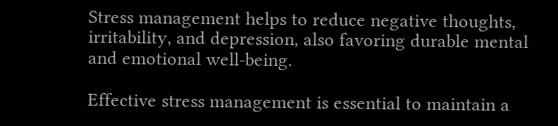Stress management helps to reduce negative thoughts, irritability, and depression, also favoring durable mental and emotional well-being.

Effective stress management is essential to maintain a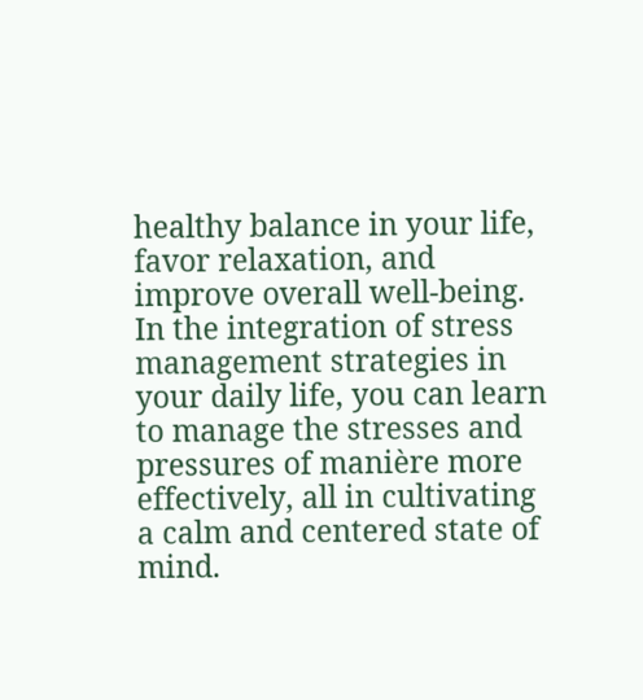healthy balance in your life, favor relaxation, and improve overall well-being.  In the integration of stress management strategies in your daily life, you can learn to manage the stresses and pressures of manière more effectively, all in cultivating a calm and centered state of mind.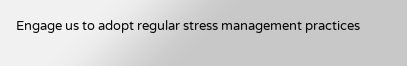Engage us to adopt regular stress management practices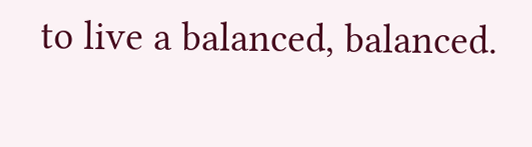to live a balanced, balanced.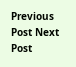Previous Post Next Post